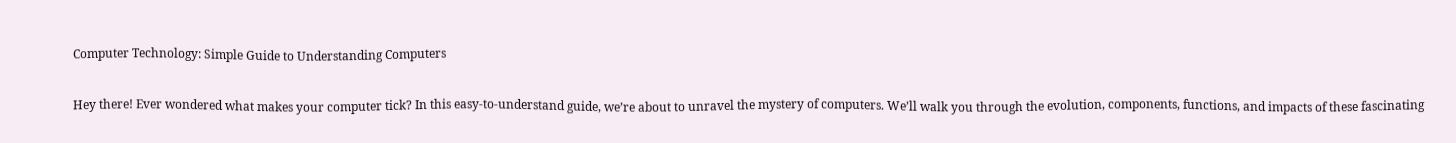Computer Technology: Simple Guide to Understanding Computers

Hey there! Ever wondered what makes your computer tick? In this easy-to-understand guide, we’re about to unravel the mystery of computers. We’ll walk you through the evolution, components, functions, and impacts of these fascinating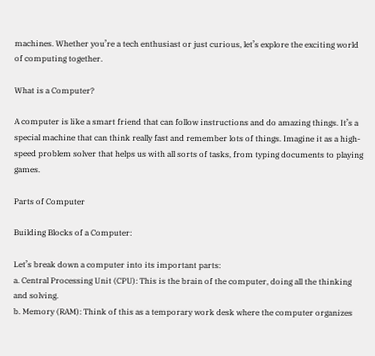machines. Whether you’re a tech enthusiast or just curious, let’s explore the exciting world of computing together.

What is a Computer?

A computer is like a smart friend that can follow instructions and do amazing things. It’s a special machine that can think really fast and remember lots of things. Imagine it as a high-speed problem solver that helps us with all sorts of tasks, from typing documents to playing games.

Parts of Computer

Building Blocks of a Computer:

Let’s break down a computer into its important parts:
a. Central Processing Unit (CPU): This is the brain of the computer, doing all the thinking and solving.
b. Memory (RAM): Think of this as a temporary work desk where the computer organizes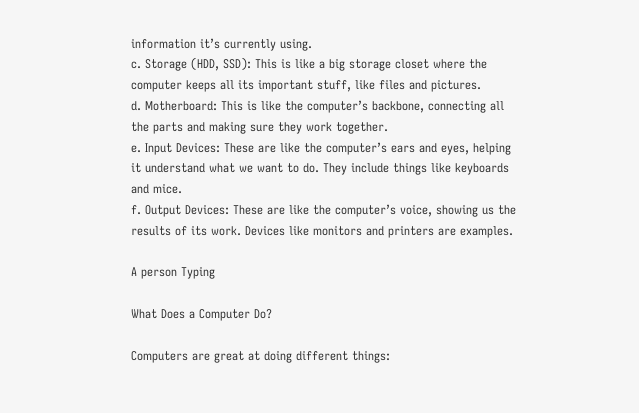information it’s currently using.
c. Storage (HDD, SSD): This is like a big storage closet where the computer keeps all its important stuff, like files and pictures.
d. Motherboard: This is like the computer’s backbone, connecting all the parts and making sure they work together.
e. Input Devices: These are like the computer’s ears and eyes, helping it understand what we want to do. They include things like keyboards and mice.
f. Output Devices: These are like the computer’s voice, showing us the results of its work. Devices like monitors and printers are examples.

A person Typing

What Does a Computer Do?

Computers are great at doing different things: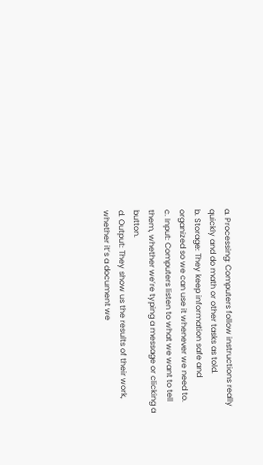a. Processing: Computers follow instructions really quickly and do math or other tasks as told.
b. Storage: They keep information safe and organized so we can use it whenever we need to.
c. Input: Computers listen to what we want to tell them, whether we’re typing a message or clicking a button.
d. Output: They show us the results of their work, whether it’s a document we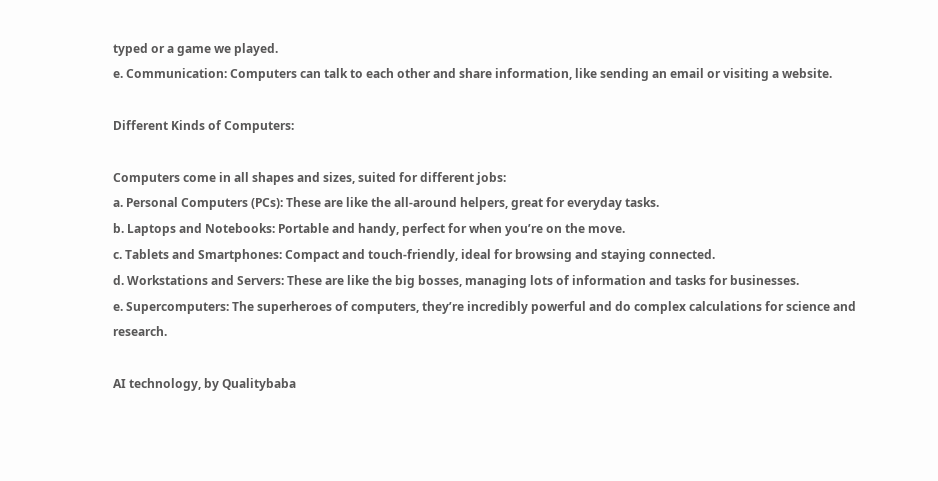typed or a game we played.
e. Communication: Computers can talk to each other and share information, like sending an email or visiting a website.

Different Kinds of Computers:

Computers come in all shapes and sizes, suited for different jobs:
a. Personal Computers (PCs): These are like the all-around helpers, great for everyday tasks.
b. Laptops and Notebooks: Portable and handy, perfect for when you’re on the move.
c. Tablets and Smartphones: Compact and touch-friendly, ideal for browsing and staying connected.
d. Workstations and Servers: These are like the big bosses, managing lots of information and tasks for businesses.
e. Supercomputers: The superheroes of computers, they’re incredibly powerful and do complex calculations for science and research.

AI technology, by Qualitybaba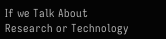If we Talk About Research or Technology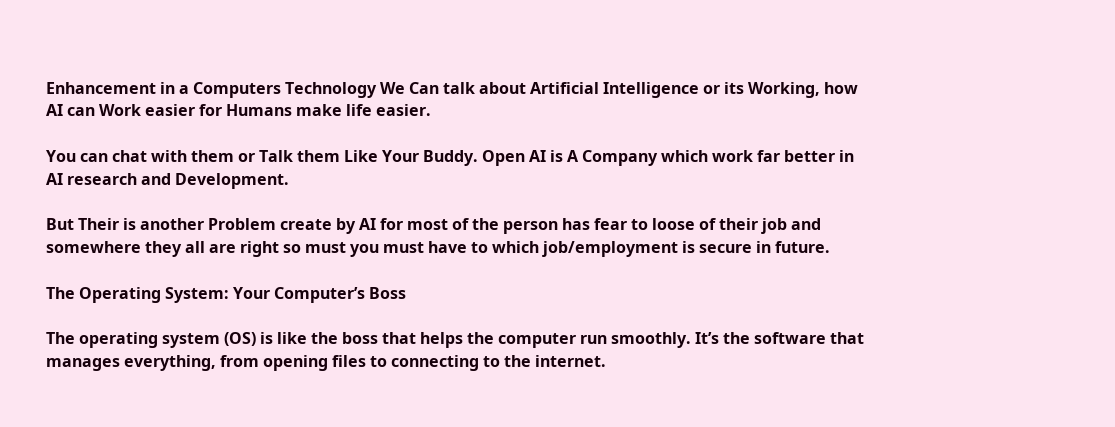Enhancement in a Computers Technology We Can talk about Artificial Intelligence or its Working, how AI can Work easier for Humans make life easier.

You can chat with them or Talk them Like Your Buddy. Open AI is A Company which work far better in AI research and Development.

But Their is another Problem create by AI for most of the person has fear to loose of their job and somewhere they all are right so must you must have to which job/employment is secure in future.

The Operating System: Your Computer’s Boss

The operating system (OS) is like the boss that helps the computer run smoothly. It’s the software that manages everything, from opening files to connecting to the internet.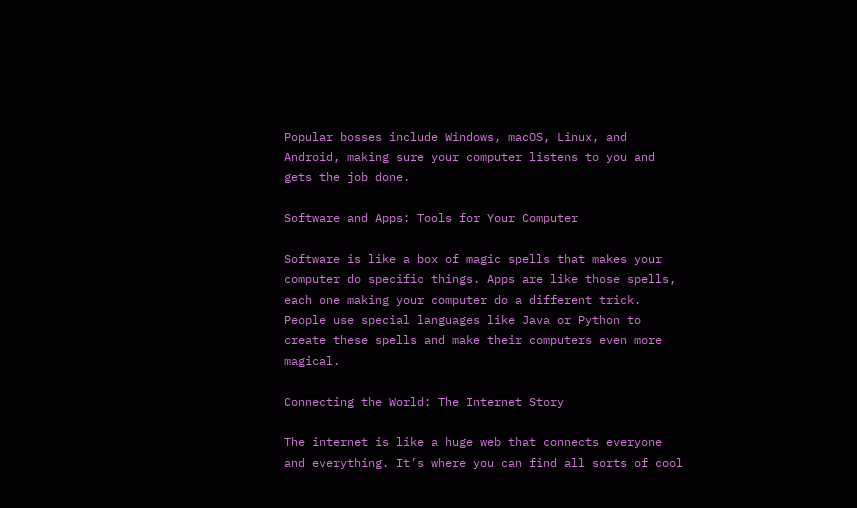Popular bosses include Windows, macOS, Linux, and Android, making sure your computer listens to you and gets the job done.

Software and Apps: Tools for Your Computer

Software is like a box of magic spells that makes your computer do specific things. Apps are like those spells, each one making your computer do a different trick. People use special languages like Java or Python to create these spells and make their computers even more magical.

Connecting the World: The Internet Story

The internet is like a huge web that connects everyone and everything. It’s where you can find all sorts of cool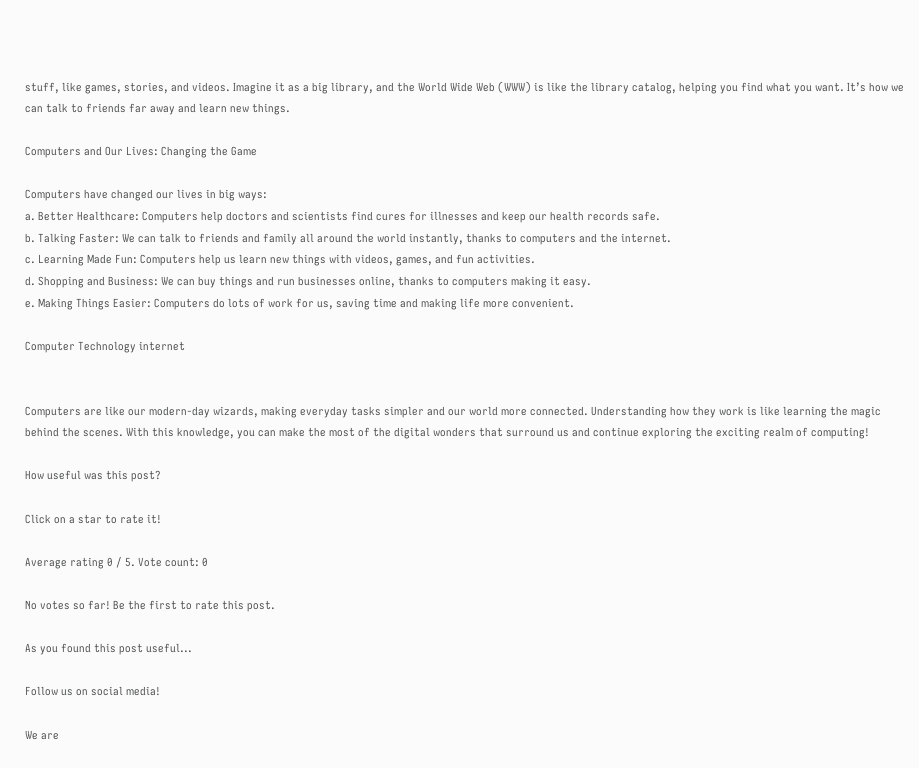stuff, like games, stories, and videos. Imagine it as a big library, and the World Wide Web (WWW) is like the library catalog, helping you find what you want. It’s how we can talk to friends far away and learn new things.

Computers and Our Lives: Changing the Game

Computers have changed our lives in big ways:
a. Better Healthcare: Computers help doctors and scientists find cures for illnesses and keep our health records safe.
b. Talking Faster: We can talk to friends and family all around the world instantly, thanks to computers and the internet.
c. Learning Made Fun: Computers help us learn new things with videos, games, and fun activities.
d. Shopping and Business: We can buy things and run businesses online, thanks to computers making it easy.
e. Making Things Easier: Computers do lots of work for us, saving time and making life more convenient.

Computer Technology internet


Computers are like our modern-day wizards, making everyday tasks simpler and our world more connected. Understanding how they work is like learning the magic behind the scenes. With this knowledge, you can make the most of the digital wonders that surround us and continue exploring the exciting realm of computing!

How useful was this post?

Click on a star to rate it!

Average rating 0 / 5. Vote count: 0

No votes so far! Be the first to rate this post.

As you found this post useful...

Follow us on social media!

We are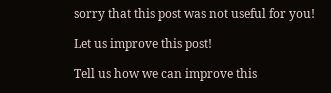sorry that this post was not useful for you!

Let us improve this post!

Tell us how we can improve this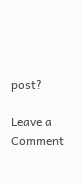post?

Leave a Comment